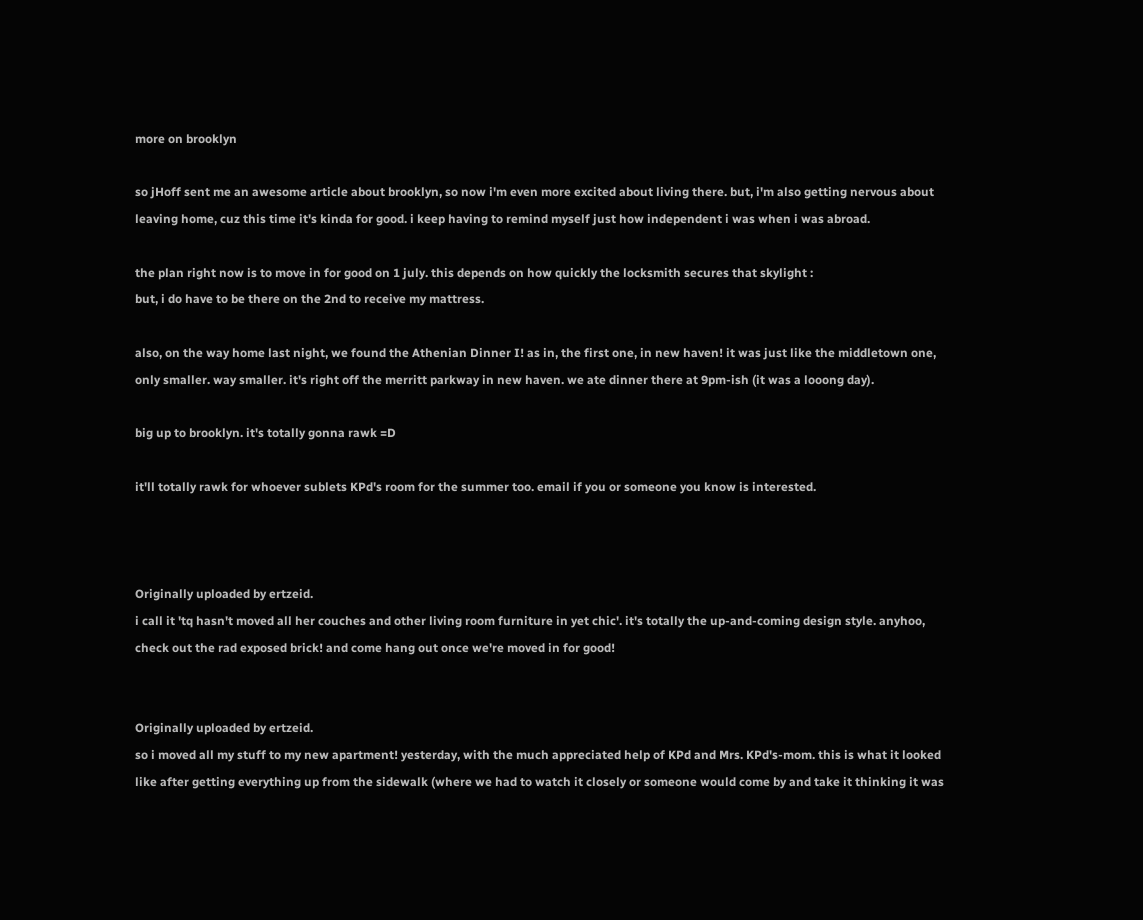more on brooklyn

so jHoff sent me an awesome article about brooklyn, so now i'm even more excited about living there. but, i'm also getting nervous about leaving home, cuz this time it's kinda for good. i keep having to remind myself just how independent i was when i was abroad.

the plan right now is to move in for good on 1 july. this depends on how quickly the locksmith secures that skylight :
but, i do have to be there on the 2nd to receive my mattress.

also, on the way home last night, we found the Athenian Dinner I! as in, the first one, in new haven! it was just like the middletown one, only smaller. way smaller. it's right off the merritt parkway in new haven. we ate dinner there at 9pm-ish (it was a looong day).

big up to brooklyn. it's totally gonna rawk =D

it'll totally rawk for whoever sublets KPd's room for the summer too. email if you or someone you know is interested.



Originally uploaded by ertzeid.
i call it 'tq hasn't moved all her couches and other living room furniture in yet chic'. it's totally the up-and-coming design style. anyhoo, check out the rad exposed brick! and come hang out once we're moved in for good!


Originally uploaded by ertzeid.
so i moved all my stuff to my new apartment! yesterday, with the much appreciated help of KPd and Mrs. KPd's-mom. this is what it looked like after getting everything up from the sidewalk (where we had to watch it closely or someone would come by and take it thinking it was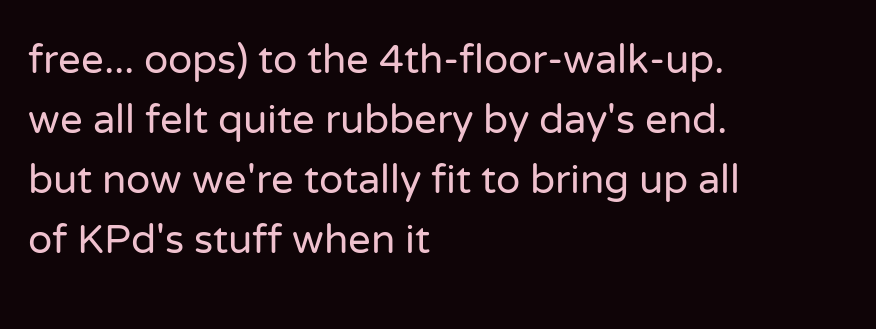free... oops) to the 4th-floor-walk-up. we all felt quite rubbery by day's end. but now we're totally fit to bring up all of KPd's stuff when it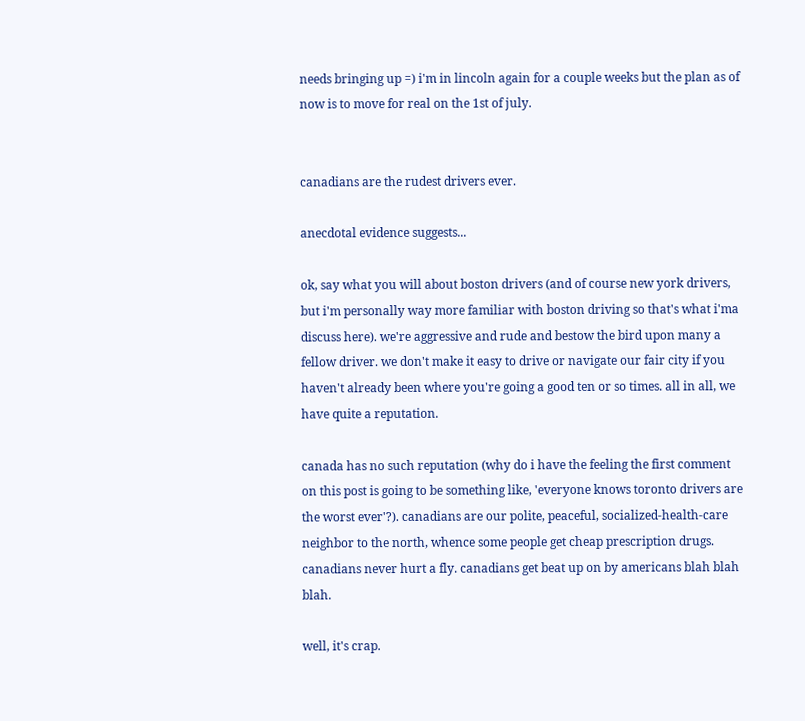needs bringing up =) i'm in lincoln again for a couple weeks but the plan as of now is to move for real on the 1st of july.


canadians are the rudest drivers ever.

anecdotal evidence suggests...

ok, say what you will about boston drivers (and of course new york drivers, but i'm personally way more familiar with boston driving so that's what i'ma discuss here). we're aggressive and rude and bestow the bird upon many a fellow driver. we don't make it easy to drive or navigate our fair city if you haven't already been where you're going a good ten or so times. all in all, we have quite a reputation.

canada has no such reputation (why do i have the feeling the first comment on this post is going to be something like, 'everyone knows toronto drivers are the worst ever'?). canadians are our polite, peaceful, socialized-health-care neighbor to the north, whence some people get cheap prescription drugs. canadians never hurt a fly. canadians get beat up on by americans blah blah blah.

well, it's crap.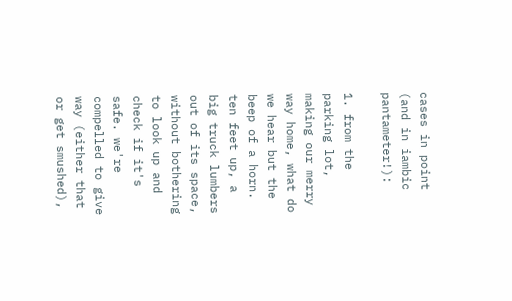cases in point (and in iambic pantameter!):

1. from the parking lot, making our merry way home, what do we hear but the beep of a horn. ten feet up, a big truck lumbers out of its space, without bothering to look up and check if it's safe. we're compelled to give way (either that or get smushed),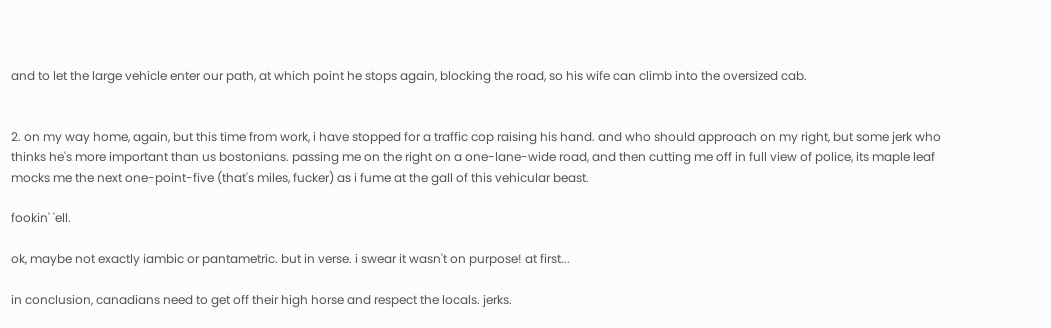and to let the large vehicle enter our path, at which point he stops again, blocking the road, so his wife can climb into the oversized cab.


2. on my way home, again, but this time from work, i have stopped for a traffic cop raising his hand. and who should approach on my right, but some jerk who thinks he's more important than us bostonians. passing me on the right on a one-lane-wide road, and then cutting me off in full view of police, its maple leaf mocks me the next one-point-five (that's miles, fucker) as i fume at the gall of this vehicular beast.

fookin' 'ell.

ok, maybe not exactly iambic or pantametric. but in verse. i swear it wasn't on purpose! at first...

in conclusion, canadians need to get off their high horse and respect the locals. jerks.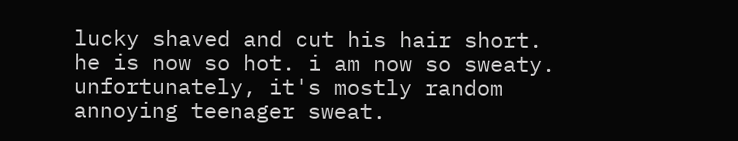lucky shaved and cut his hair short. he is now so hot. i am now so sweaty. unfortunately, it's mostly random annoying teenager sweat.